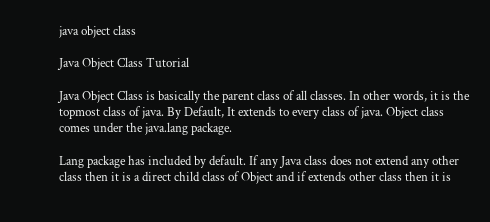java object class

Java Object Class Tutorial

Java Object Class is basically the parent class of all classes. In other words, it is the topmost class of java. By Default, It extends to every class of java. Object class comes under the java.lang package.

Lang package has included by default. If any Java class does not extend any other class then it is a direct child class of Object and if extends other class then it is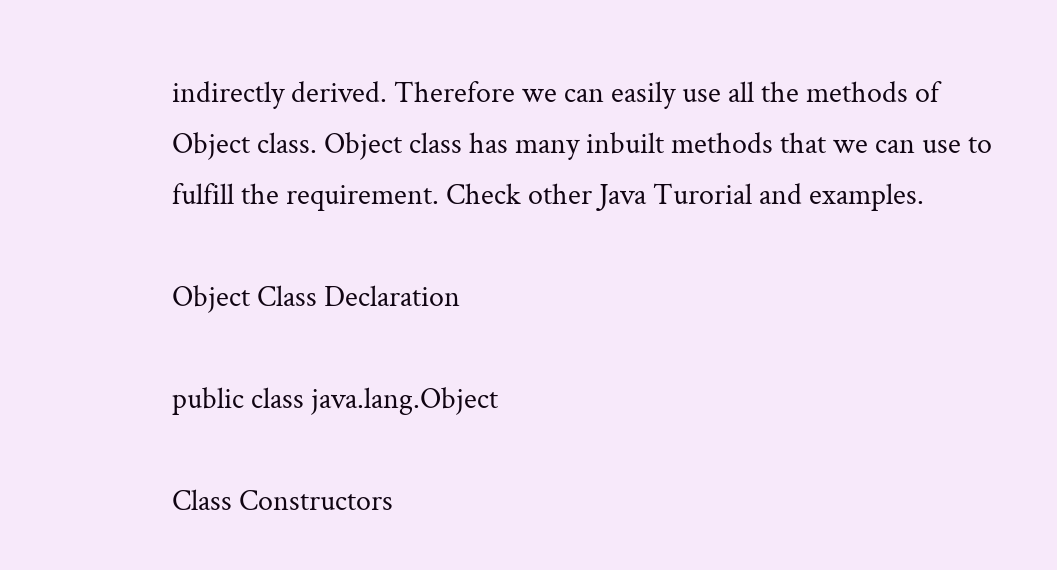indirectly derived. Therefore we can easily use all the methods of Object class. Object class has many inbuilt methods that we can use to fulfill the requirement. Check other Java Turorial and examples.

Object Class Declaration

public class java.lang.Object

Class Constructors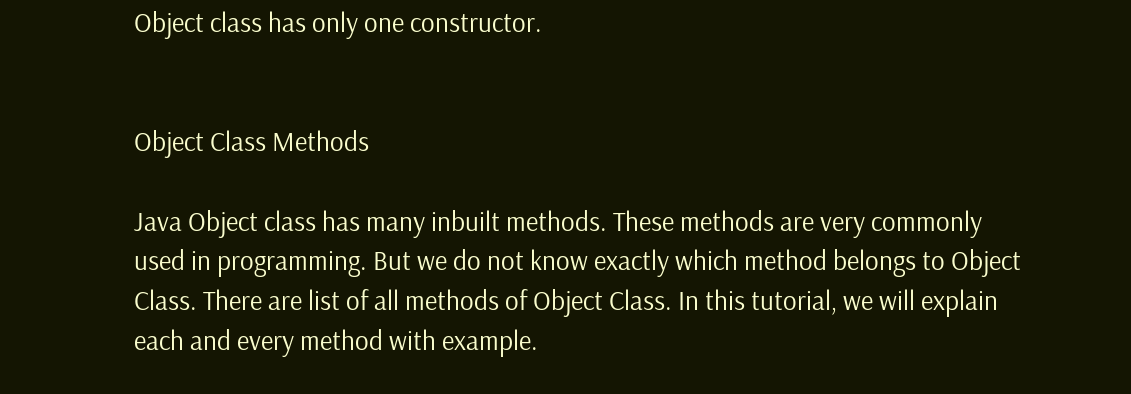Object class has only one constructor.


Object Class Methods

Java Object class has many inbuilt methods. These methods are very commonly used in programming. But we do not know exactly which method belongs to Object Class. There are list of all methods of Object Class. In this tutorial, we will explain each and every method with example.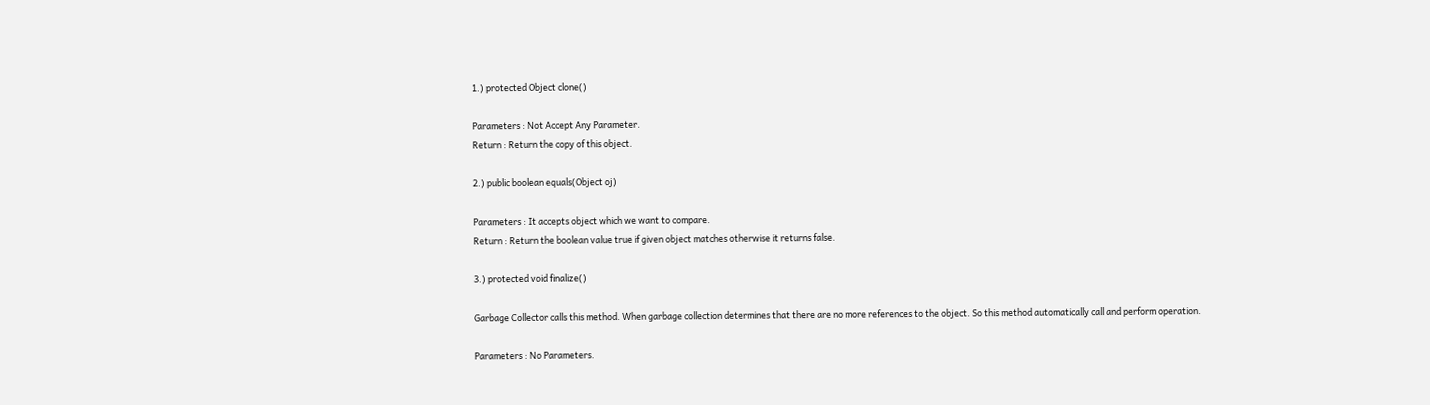1.) protected Object clone()

Parameters : Not Accept Any Parameter.
Return : Return the copy of this object.

2.) public boolean equals(Object oj)

Parameters : It accepts object which we want to compare.
Return : Return the boolean value true if given object matches otherwise it returns false.

3.) protected void finalize()

Garbage Collector calls this method. When garbage collection determines that there are no more references to the object. So this method automatically call and perform operation.

Parameters : No Parameters.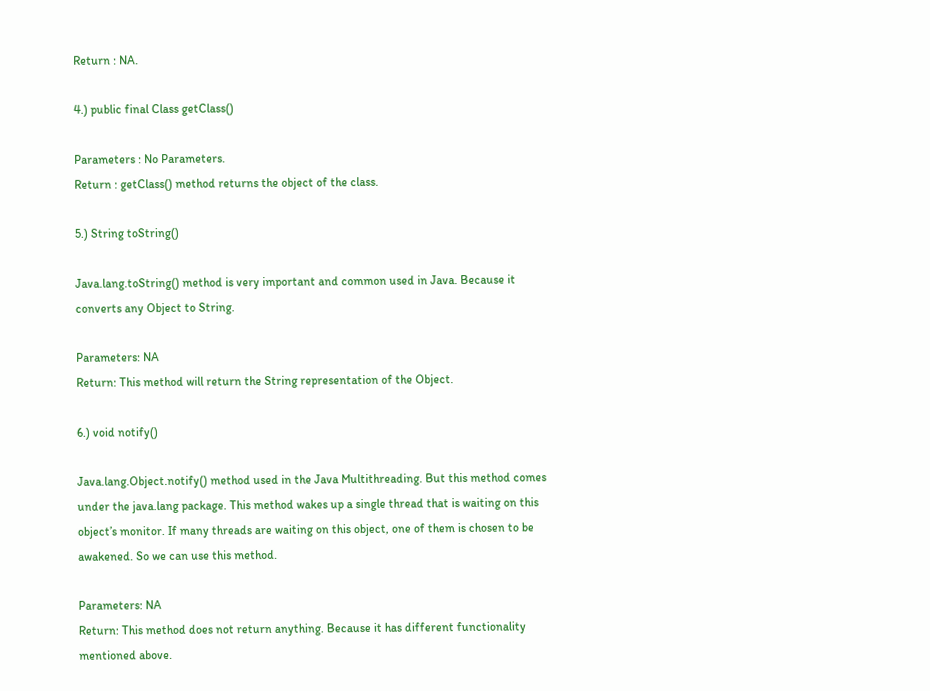Return : NA.

4.) public final Class getClass()

Parameters : No Parameters.
Return : getClass() method returns the object of the class.

5.) String toString()

Java.lang.toString() method is very important and common used in Java. Because it converts any Object to String.

Parameters: NA
Return: This method will return the String representation of the Object.

6.) void notify()

Java.lang.Object.notify() method used in the Java Multithreading. But this method comes under the java.lang package. This method wakes up a single thread that is waiting on this object’s monitor. If many threads are waiting on this object, one of them is chosen to be awakened. So we can use this method.

Parameters: NA
Return: This method does not return anything. Because it has different functionality mentioned above.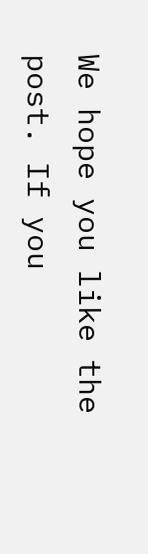We hope you like the post. If you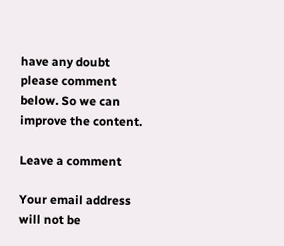have any doubt please comment below. So we can improve the content.

Leave a comment

Your email address will not be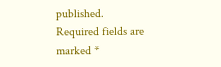published. Required fields are marked *